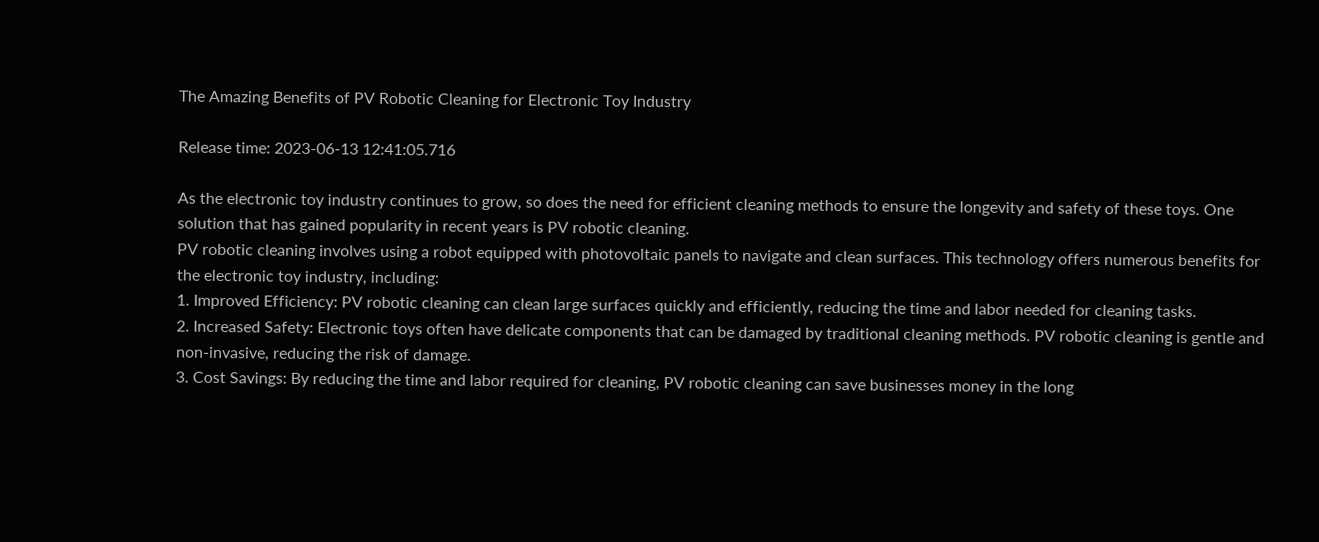The Amazing Benefits of PV Robotic Cleaning for Electronic Toy Industry

Release time: 2023-06-13 12:41:05.716

As the electronic toy industry continues to grow, so does the need for efficient cleaning methods to ensure the longevity and safety of these toys. One solution that has gained popularity in recent years is PV robotic cleaning.
PV robotic cleaning involves using a robot equipped with photovoltaic panels to navigate and clean surfaces. This technology offers numerous benefits for the electronic toy industry, including:
1. Improved Efficiency: PV robotic cleaning can clean large surfaces quickly and efficiently, reducing the time and labor needed for cleaning tasks.
2. Increased Safety: Electronic toys often have delicate components that can be damaged by traditional cleaning methods. PV robotic cleaning is gentle and non-invasive, reducing the risk of damage.
3. Cost Savings: By reducing the time and labor required for cleaning, PV robotic cleaning can save businesses money in the long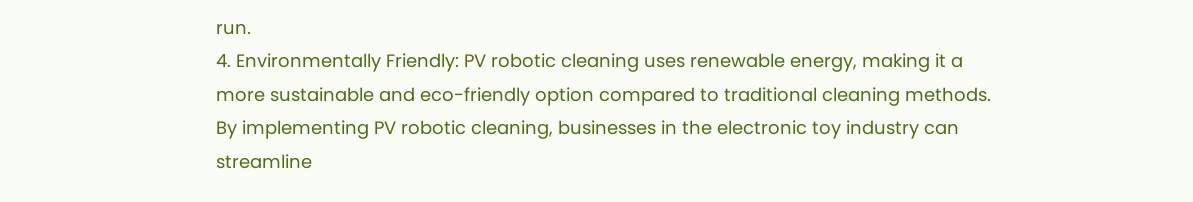run.
4. Environmentally Friendly: PV robotic cleaning uses renewable energy, making it a more sustainable and eco-friendly option compared to traditional cleaning methods.
By implementing PV robotic cleaning, businesses in the electronic toy industry can streamline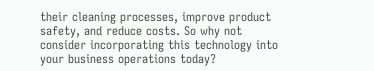their cleaning processes, improve product safety, and reduce costs. So why not consider incorporating this technology into your business operations today?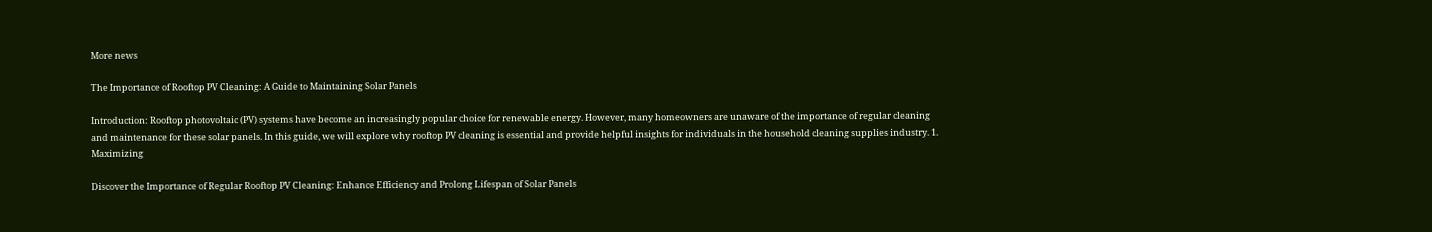More news

The Importance of Rooftop PV Cleaning: A Guide to Maintaining Solar Panels

Introduction: Rooftop photovoltaic (PV) systems have become an increasingly popular choice for renewable energy. However, many homeowners are unaware of the importance of regular cleaning and maintenance for these solar panels. In this guide, we will explore why rooftop PV cleaning is essential and provide helpful insights for individuals in the household cleaning supplies industry. 1. Maximizing

Discover the Importance of Regular Rooftop PV Cleaning: Enhance Efficiency and Prolong Lifespan of Solar Panels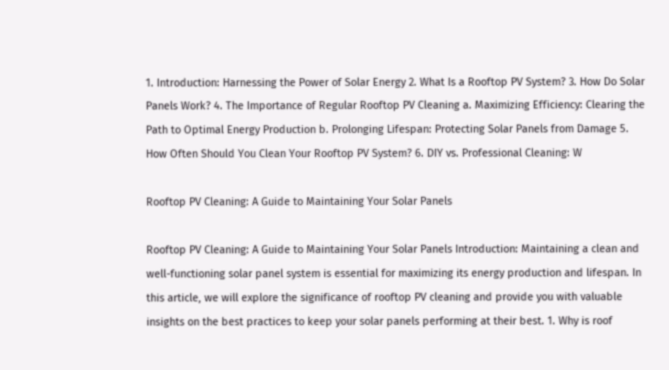1. Introduction: Harnessing the Power of Solar Energy 2. What Is a Rooftop PV System? 3. How Do Solar Panels Work? 4. The Importance of Regular Rooftop PV Cleaning a. Maximizing Efficiency: Clearing the Path to Optimal Energy Production b. Prolonging Lifespan: Protecting Solar Panels from Damage 5. How Often Should You Clean Your Rooftop PV System? 6. DIY vs. Professional Cleaning: W

Rooftop PV Cleaning: A Guide to Maintaining Your Solar Panels

Rooftop PV Cleaning: A Guide to Maintaining Your Solar Panels Introduction: Maintaining a clean and well-functioning solar panel system is essential for maximizing its energy production and lifespan. In this article, we will explore the significance of rooftop PV cleaning and provide you with valuable insights on the best practices to keep your solar panels performing at their best. 1. Why is roof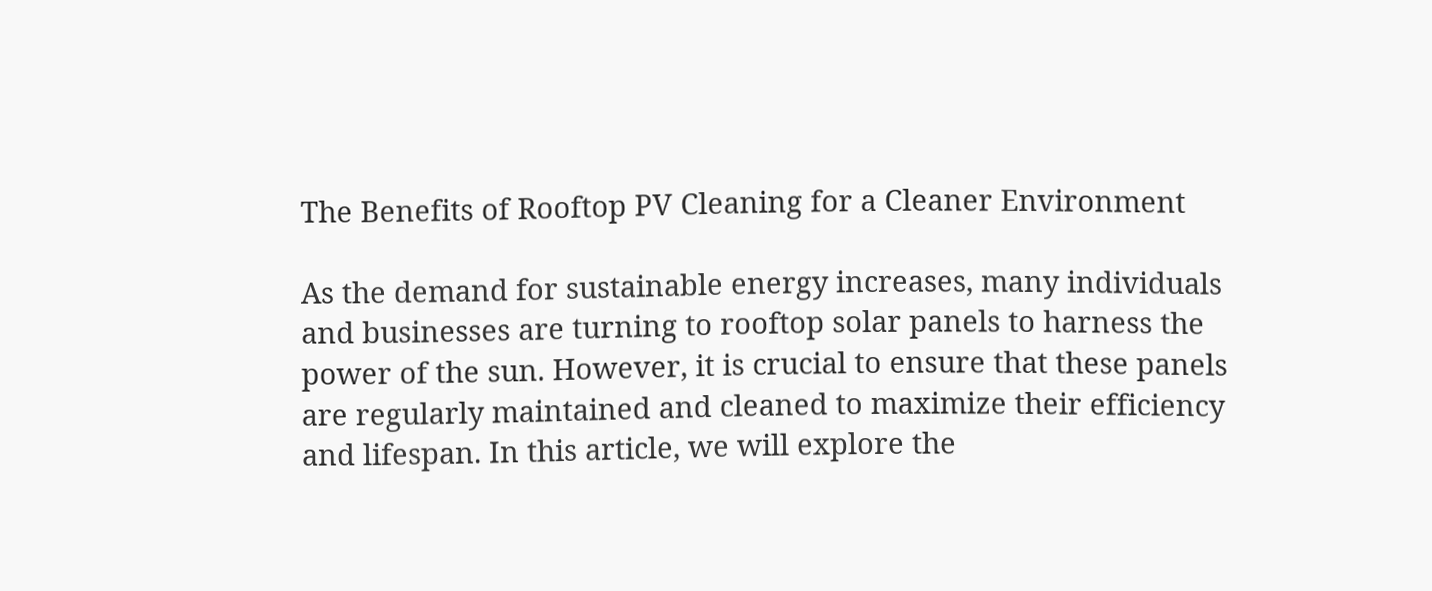The Benefits of Rooftop PV Cleaning for a Cleaner Environment

As the demand for sustainable energy increases, many individuals and businesses are turning to rooftop solar panels to harness the power of the sun. However, it is crucial to ensure that these panels are regularly maintained and cleaned to maximize their efficiency and lifespan. In this article, we will explore the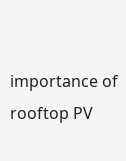importance of rooftop PV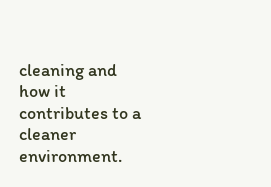cleaning and how it contributes to a cleaner environment.